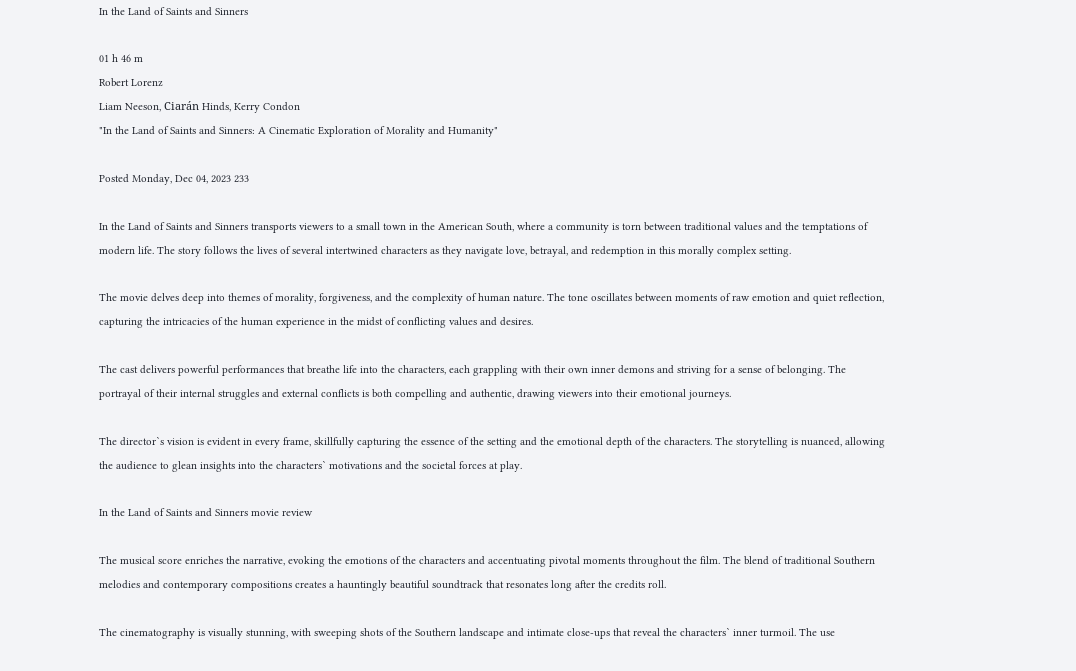In the Land of Saints and Sinners

01 h 46 m
Robert Lorenz
Liam Neeson, Ciarán Hinds, Kerry Condon
"In the Land of Saints and Sinners: A Cinematic Exploration of Morality and Humanity"

Posted Monday, Dec 04, 2023 233

In the Land of Saints and Sinners transports viewers to a small town in the American South, where a community is torn between traditional values and the temptations of modern life. The story follows the lives of several intertwined characters as they navigate love, betrayal, and redemption in this morally complex setting.

The movie delves deep into themes of morality, forgiveness, and the complexity of human nature. The tone oscillates between moments of raw emotion and quiet reflection, capturing the intricacies of the human experience in the midst of conflicting values and desires.

The cast delivers powerful performances that breathe life into the characters, each grappling with their own inner demons and striving for a sense of belonging. The portrayal of their internal struggles and external conflicts is both compelling and authentic, drawing viewers into their emotional journeys.

The director`s vision is evident in every frame, skillfully capturing the essence of the setting and the emotional depth of the characters. The storytelling is nuanced, allowing the audience to glean insights into the characters` motivations and the societal forces at play.

In the Land of Saints and Sinners movie review

The musical score enriches the narrative, evoking the emotions of the characters and accentuating pivotal moments throughout the film. The blend of traditional Southern melodies and contemporary compositions creates a hauntingly beautiful soundtrack that resonates long after the credits roll.

The cinematography is visually stunning, with sweeping shots of the Southern landscape and intimate close-ups that reveal the characters` inner turmoil. The use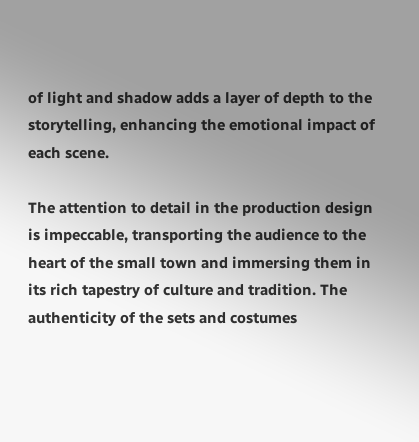of light and shadow adds a layer of depth to the storytelling, enhancing the emotional impact of each scene.

The attention to detail in the production design is impeccable, transporting the audience to the heart of the small town and immersing them in its rich tapestry of culture and tradition. The authenticity of the sets and costumes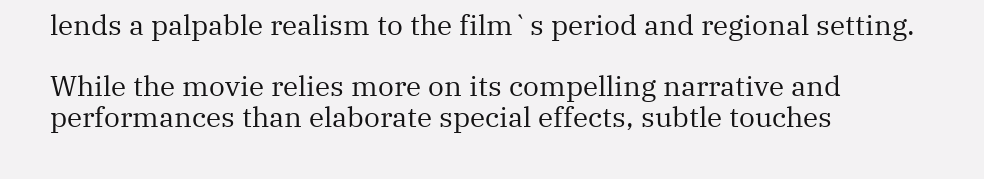lends a palpable realism to the film`s period and regional setting.

While the movie relies more on its compelling narrative and performances than elaborate special effects, subtle touches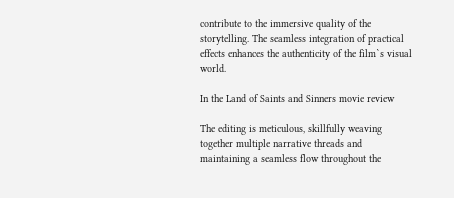contribute to the immersive quality of the storytelling. The seamless integration of practical effects enhances the authenticity of the film`s visual world.

In the Land of Saints and Sinners movie review

The editing is meticulous, skillfully weaving together multiple narrative threads and maintaining a seamless flow throughout the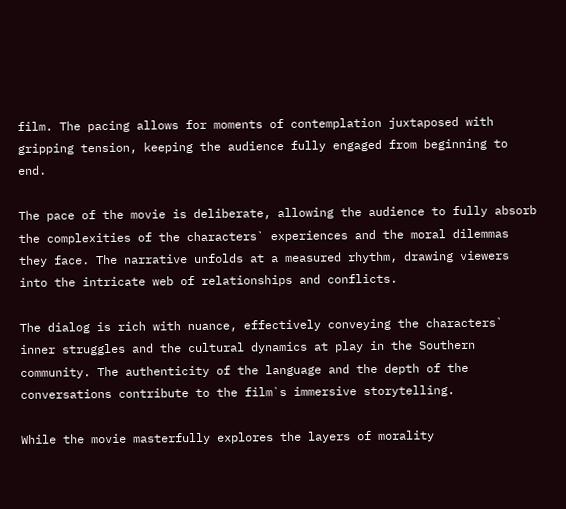film. The pacing allows for moments of contemplation juxtaposed with gripping tension, keeping the audience fully engaged from beginning to end.

The pace of the movie is deliberate, allowing the audience to fully absorb the complexities of the characters` experiences and the moral dilemmas they face. The narrative unfolds at a measured rhythm, drawing viewers into the intricate web of relationships and conflicts.

The dialog is rich with nuance, effectively conveying the characters` inner struggles and the cultural dynamics at play in the Southern community. The authenticity of the language and the depth of the conversations contribute to the film`s immersive storytelling.

While the movie masterfully explores the layers of morality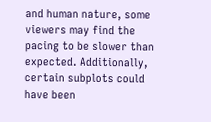and human nature, some viewers may find the pacing to be slower than expected. Additionally, certain subplots could have been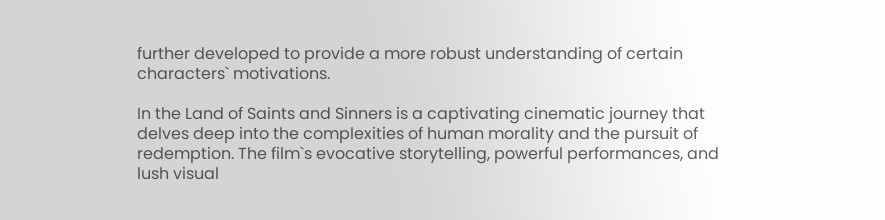further developed to provide a more robust understanding of certain characters` motivations.

In the Land of Saints and Sinners is a captivating cinematic journey that delves deep into the complexities of human morality and the pursuit of redemption. The film`s evocative storytelling, powerful performances, and lush visual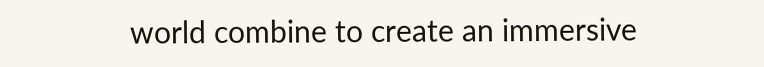world combine to create an immersive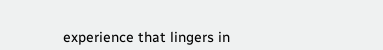experience that lingers in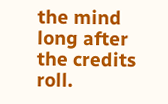the mind long after the credits roll.